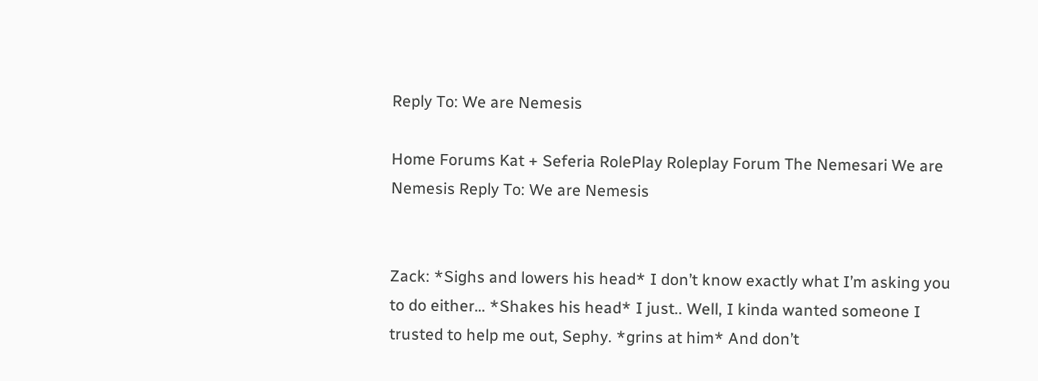Reply To: We are Nemesis

Home Forums Kat + Seferia RolePlay Roleplay Forum The Nemesari We are Nemesis Reply To: We are Nemesis


Zack: *Sighs and lowers his head* I don’t know exactly what I’m asking you to do either… *Shakes his head* I just.. Well, I kinda wanted someone I trusted to help me out, Sephy. *grins at him* And don’t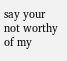say your not worthy of my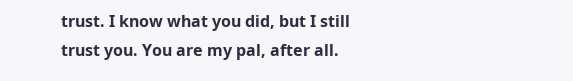trust. I know what you did, but I still trust you. You are my pal, after all.